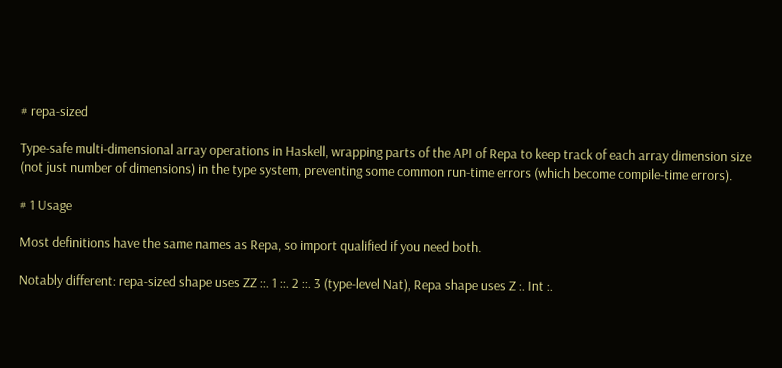# repa-sized

Type-safe multi-dimensional array operations in Haskell, wrapping parts of the API of Repa to keep track of each array dimension size (not just number of dimensions) in the type system, preventing some common run-time errors (which become compile-time errors).

# 1 Usage

Most definitions have the same names as Repa, so import qualified if you need both.

Notably different: repa-sized shape uses ZZ ::. 1 ::. 2 ::. 3 (type-level Nat), Repa shape uses Z :. Int :.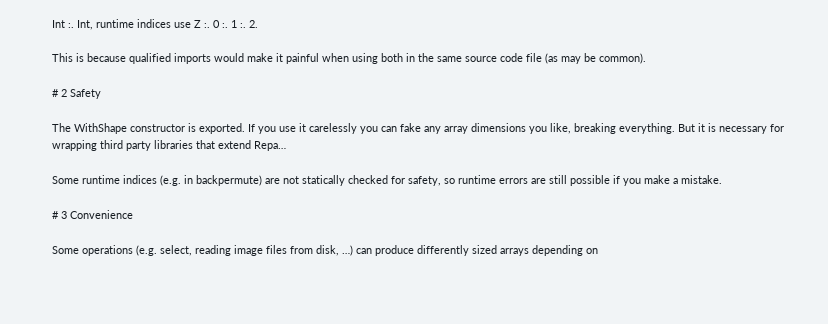Int :. Int, runtime indices use Z :. 0 :. 1 :. 2.

This is because qualified imports would make it painful when using both in the same source code file (as may be common).

# 2 Safety

The WithShape constructor is exported. If you use it carelessly you can fake any array dimensions you like, breaking everything. But it is necessary for wrapping third party libraries that extend Repa…

Some runtime indices (e.g. in backpermute) are not statically checked for safety, so runtime errors are still possible if you make a mistake.

# 3 Convenience

Some operations (e.g. select, reading image files from disk, …) can produce differently sized arrays depending on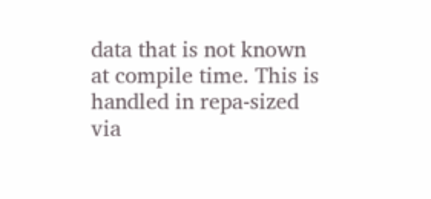data that is not known at compile time. This is handled in repa-sized via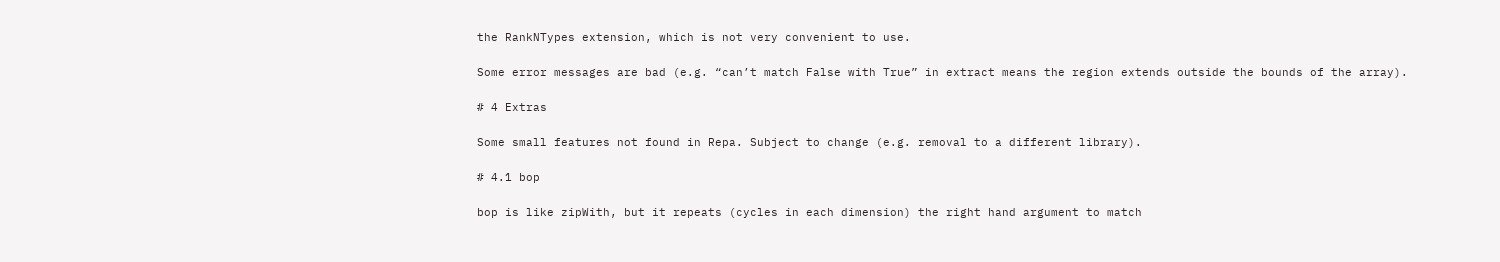the RankNTypes extension, which is not very convenient to use.

Some error messages are bad (e.g. “can’t match False with True” in extract means the region extends outside the bounds of the array).

# 4 Extras

Some small features not found in Repa. Subject to change (e.g. removal to a different library).

# 4.1 bop

bop is like zipWith, but it repeats (cycles in each dimension) the right hand argument to match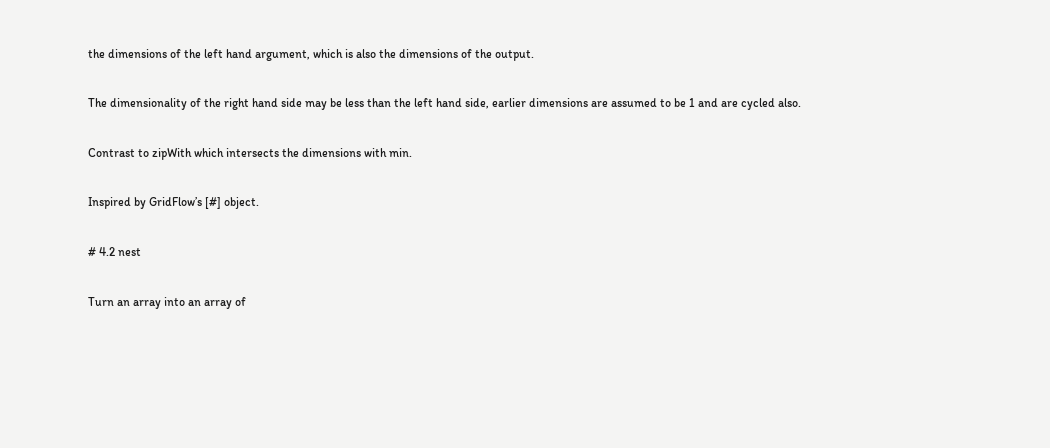the dimensions of the left hand argument, which is also the dimensions of the output.

The dimensionality of the right hand side may be less than the left hand side, earlier dimensions are assumed to be 1 and are cycled also.

Contrast to zipWith which intersects the dimensions with min.

Inspired by GridFlow’s [#] object.

# 4.2 nest

Turn an array into an array of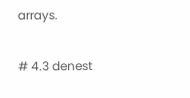arrays.

# 4.3 denest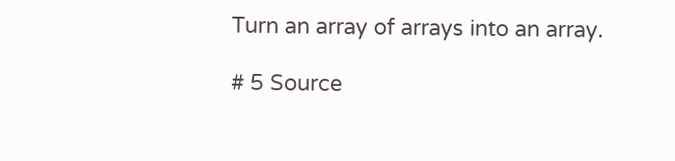Turn an array of arrays into an array.

# 5 Source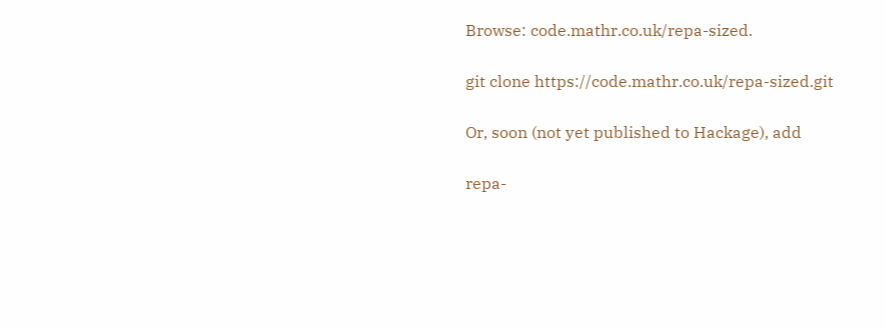Browse: code.mathr.co.uk/repa-sized.

git clone https://code.mathr.co.uk/repa-sized.git

Or, soon (not yet published to Hackage), add

repa-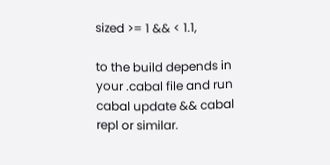sized >= 1 && < 1.1,

to the build depends in your .cabal file and run cabal update && cabal repl or similar.